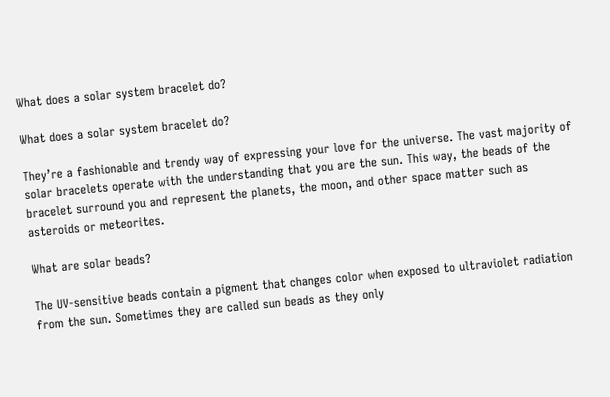What does a solar system bracelet do?

What does a solar system bracelet do?

They’re a fashionable and trendy way of expressing your love for the universe. The vast majority of solar bracelets operate with the understanding that you are the sun. This way, the beads of the bracelet surround you and represent the planets, the moon, and other space matter such as asteroids or meteorites.

What are solar beads?

The UV-sensitive beads contain a pigment that changes color when exposed to ultraviolet radiation from the sun. Sometimes they are called sun beads as they only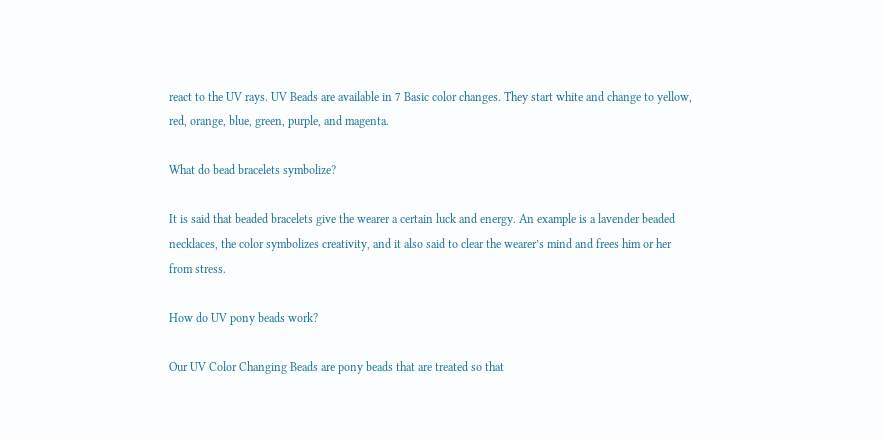react to the UV rays. UV Beads are available in 7 Basic color changes. They start white and change to yellow, red, orange, blue, green, purple, and magenta.

What do bead bracelets symbolize?

It is said that beaded bracelets give the wearer a certain luck and energy. An example is a lavender beaded necklaces, the color symbolizes creativity, and it also said to clear the wearer’s mind and frees him or her from stress.

How do UV pony beads work?

Our UV Color Changing Beads are pony beads that are treated so that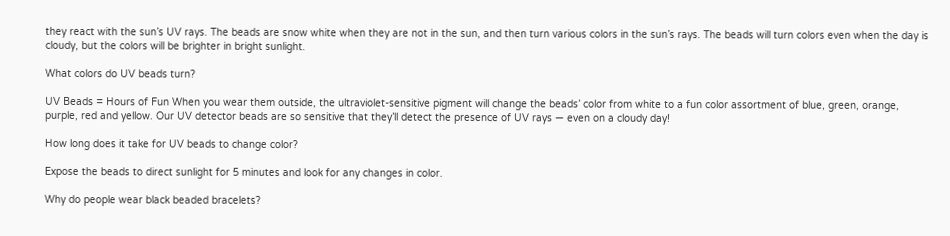they react with the sun’s UV rays. The beads are snow white when they are not in the sun, and then turn various colors in the sun’s rays. The beads will turn colors even when the day is cloudy, but the colors will be brighter in bright sunlight.

What colors do UV beads turn?

UV Beads = Hours of Fun When you wear them outside, the ultraviolet-sensitive pigment will change the beads’ color from white to a fun color assortment of blue, green, orange, purple, red and yellow. Our UV detector beads are so sensitive that they’ll detect the presence of UV rays — even on a cloudy day!

How long does it take for UV beads to change color?

Expose the beads to direct sunlight for 5 minutes and look for any changes in color.

Why do people wear black beaded bracelets?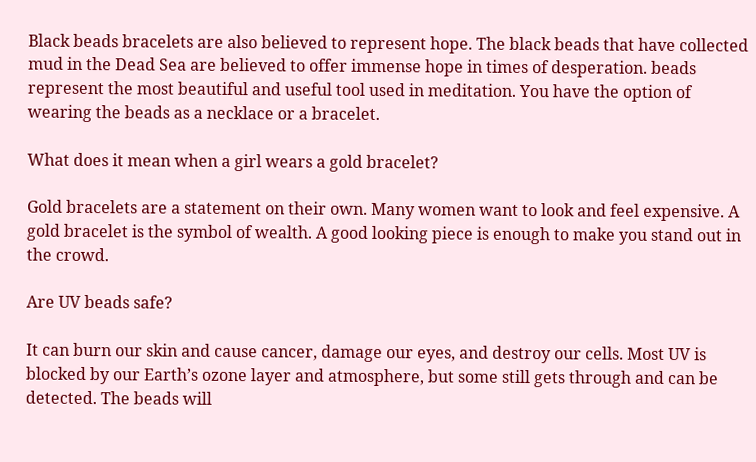Black beads bracelets are also believed to represent hope. The black beads that have collected mud in the Dead Sea are believed to offer immense hope in times of desperation. beads represent the most beautiful and useful tool used in meditation. You have the option of wearing the beads as a necklace or a bracelet.

What does it mean when a girl wears a gold bracelet?

Gold bracelets are a statement on their own. Many women want to look and feel expensive. A gold bracelet is the symbol of wealth. A good looking piece is enough to make you stand out in the crowd.

Are UV beads safe?

It can burn our skin and cause cancer, damage our eyes, and destroy our cells. Most UV is blocked by our Earth’s ozone layer and atmosphere, but some still gets through and can be detected. The beads will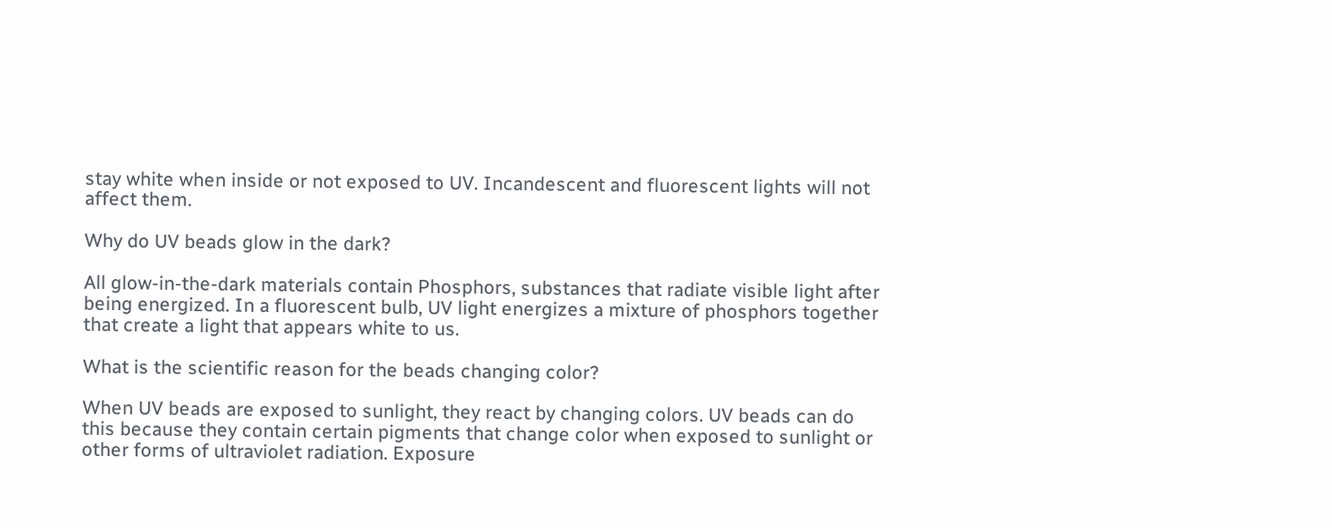stay white when inside or not exposed to UV. Incandescent and fluorescent lights will not affect them.

Why do UV beads glow in the dark?

All glow-in-the-dark materials contain Phosphors, substances that radiate visible light after being energized. In a fluorescent bulb, UV light energizes a mixture of phosphors together that create a light that appears white to us.

What is the scientific reason for the beads changing color?

When UV beads are exposed to sunlight, they react by changing colors. UV beads can do this because they contain certain pigments that change color when exposed to sunlight or other forms of ultraviolet radiation. Exposure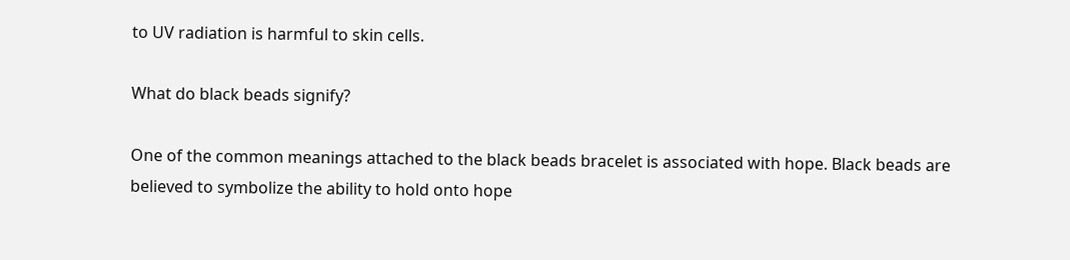to UV radiation is harmful to skin cells.

What do black beads signify?

One of the common meanings attached to the black beads bracelet is associated with hope. Black beads are believed to symbolize the ability to hold onto hope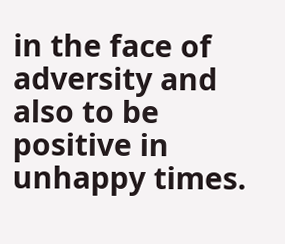in the face of adversity and also to be positive in unhappy times.